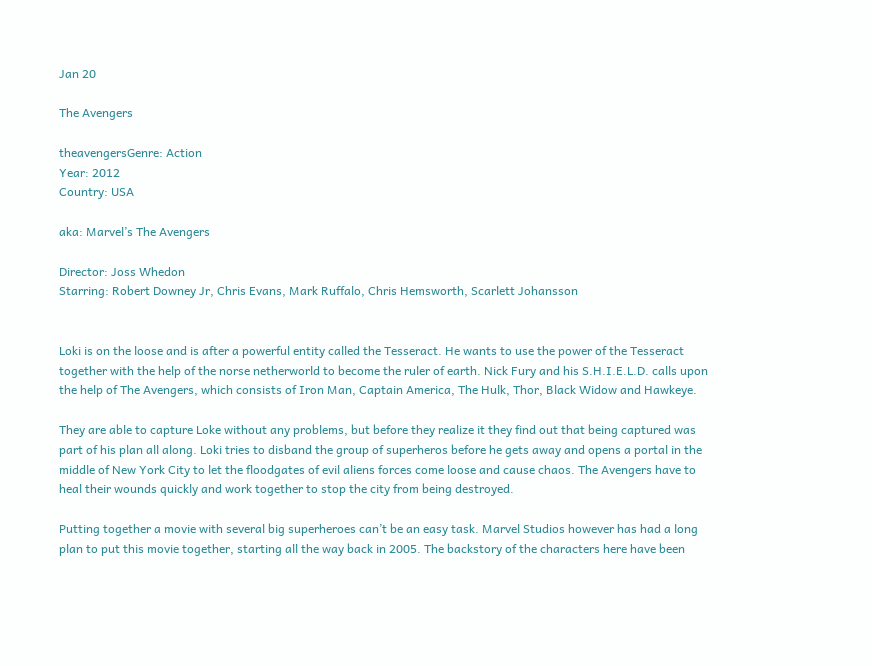Jan 20

The Avengers

theavengersGenre: Action
Year: 2012
Country: USA

aka: Marvel’s The Avengers

Director: Joss Whedon
Starring: Robert Downey Jr, Chris Evans, Mark Ruffalo, Chris Hemsworth, Scarlett Johansson


Loki is on the loose and is after a powerful entity called the Tesseract. He wants to use the power of the Tesseract together with the help of the norse netherworld to become the ruler of earth. Nick Fury and his S.H.I.E.L.D. calls upon the help of The Avengers, which consists of Iron Man, Captain America, The Hulk, Thor, Black Widow and Hawkeye.

They are able to capture Loke without any problems, but before they realize it they find out that being captured was part of his plan all along. Loki tries to disband the group of superheros before he gets away and opens a portal in the middle of New York City to let the floodgates of evil aliens forces come loose and cause chaos. The Avengers have to heal their wounds quickly and work together to stop the city from being destroyed.

Putting together a movie with several big superheroes can’t be an easy task. Marvel Studios however has had a long plan to put this movie together, starting all the way back in 2005. The backstory of the characters here have been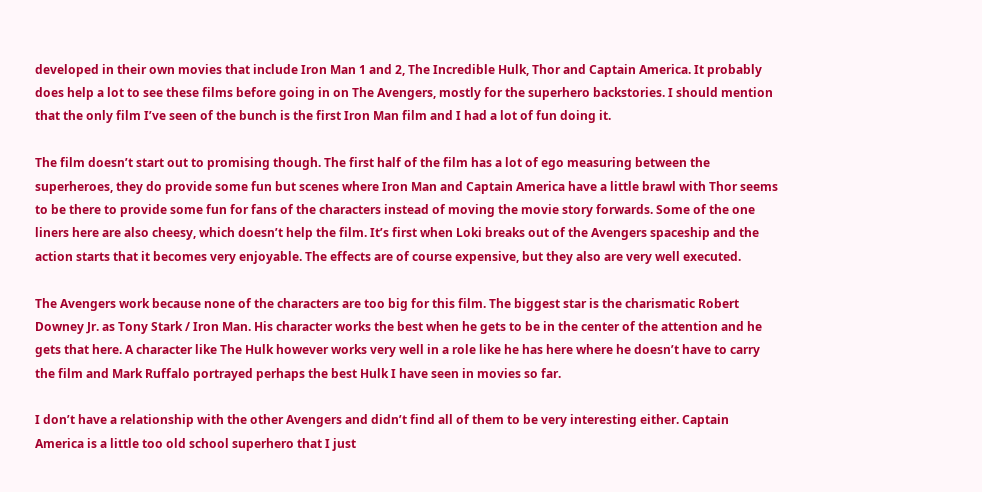developed in their own movies that include Iron Man 1 and 2, The Incredible Hulk, Thor and Captain America. It probably does help a lot to see these films before going in on The Avengers, mostly for the superhero backstories. I should mention that the only film I’ve seen of the bunch is the first Iron Man film and I had a lot of fun doing it.

The film doesn’t start out to promising though. The first half of the film has a lot of ego measuring between the superheroes, they do provide some fun but scenes where Iron Man and Captain America have a little brawl with Thor seems to be there to provide some fun for fans of the characters instead of moving the movie story forwards. Some of the one liners here are also cheesy, which doesn’t help the film. It’s first when Loki breaks out of the Avengers spaceship and the action starts that it becomes very enjoyable. The effects are of course expensive, but they also are very well executed.

The Avengers work because none of the characters are too big for this film. The biggest star is the charismatic Robert Downey Jr. as Tony Stark / Iron Man. His character works the best when he gets to be in the center of the attention and he gets that here. A character like The Hulk however works very well in a role like he has here where he doesn’t have to carry the film and Mark Ruffalo portrayed perhaps the best Hulk I have seen in movies so far.

I don’t have a relationship with the other Avengers and didn’t find all of them to be very interesting either. Captain America is a little too old school superhero that I just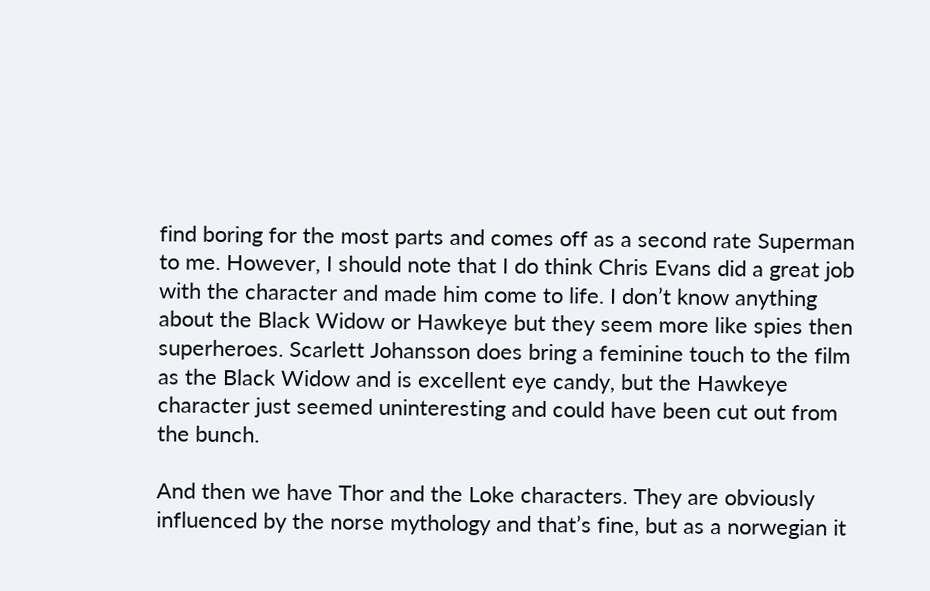find boring for the most parts and comes off as a second rate Superman to me. However, I should note that I do think Chris Evans did a great job with the character and made him come to life. I don’t know anything about the Black Widow or Hawkeye but they seem more like spies then superheroes. Scarlett Johansson does bring a feminine touch to the film as the Black Widow and is excellent eye candy, but the Hawkeye character just seemed uninteresting and could have been cut out from the bunch.

And then we have Thor and the Loke characters. They are obviously influenced by the norse mythology and that’s fine, but as a norwegian it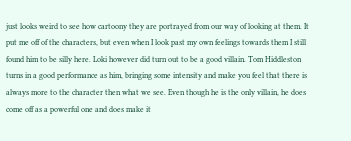just looks weird to see how cartoony they are portrayed from our way of looking at them. It put me off of the characters, but even when I look past my own feelings towards them I still found him to be silly here. Loki however did turn out to be a good villain. Tom Hiddleston turns in a good performance as him, bringing some intensity and make you feel that there is always more to the character then what we see. Even though he is the only villain, he does come off as a powerful one and does make it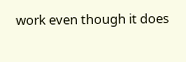work even though it does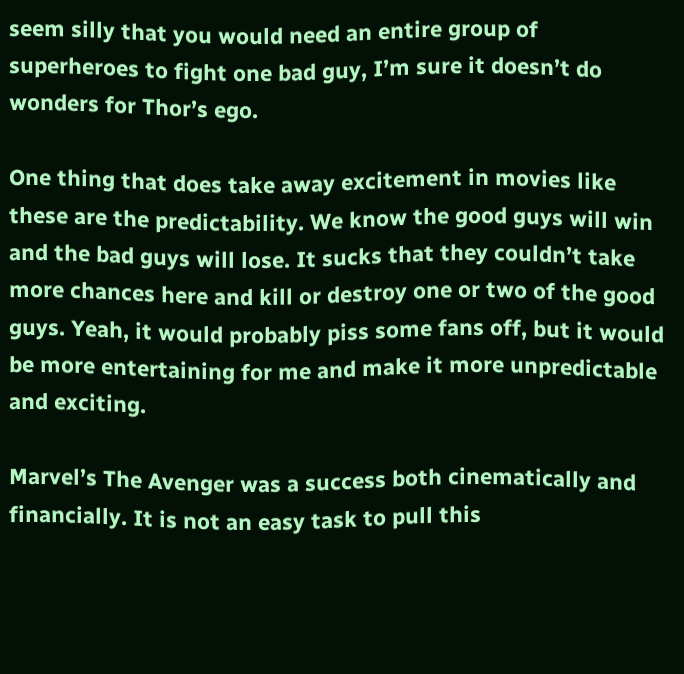seem silly that you would need an entire group of superheroes to fight one bad guy, I’m sure it doesn’t do wonders for Thor’s ego.

One thing that does take away excitement in movies like these are the predictability. We know the good guys will win and the bad guys will lose. It sucks that they couldn’t take more chances here and kill or destroy one or two of the good guys. Yeah, it would probably piss some fans off, but it would be more entertaining for me and make it more unpredictable and exciting.

Marvel’s The Avenger was a success both cinematically and financially. It is not an easy task to pull this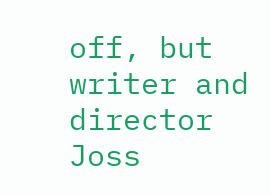off, but writer and director Joss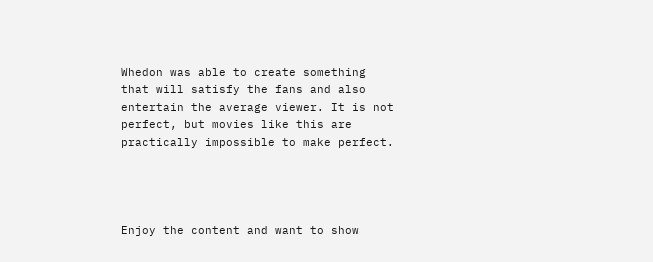Whedon was able to create something that will satisfy the fans and also entertain the average viewer. It is not perfect, but movies like this are practically impossible to make perfect.




Enjoy the content and want to show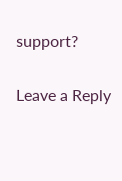support?

Leave a Reply